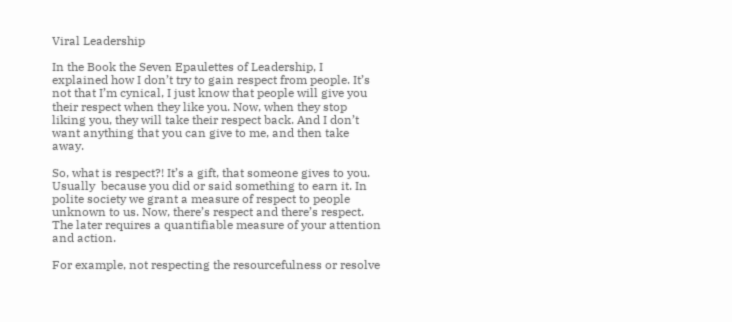Viral Leadership

In the Book the Seven Epaulettes of Leadership, I explained how I don’t try to gain respect from people. It’s not that I’m cynical, I just know that people will give you their respect when they like you. Now, when they stop liking you, they will take their respect back. And I don’t want anything that you can give to me, and then take away.

So, what is respect?! It’s a gift, that someone gives to you. Usually  because you did or said something to earn it. In polite society we grant a measure of respect to people unknown to us. Now, there’s respect and there’s respect. The later requires a quantifiable measure of your attention and action.

For example, not respecting the resourcefulness or resolve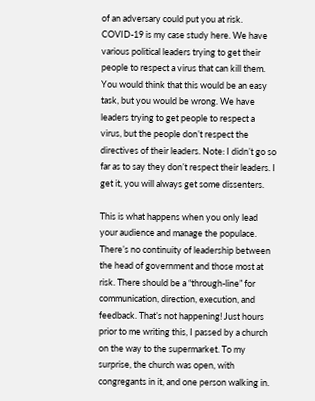of an adversary could put you at risk. COVID-19 is my case study here. We have various political leaders trying to get their people to respect a virus that can kill them. You would think that this would be an easy task, but you would be wrong. We have leaders trying to get people to respect a virus, but the people don’t respect the directives of their leaders. Note: I didn’t go so far as to say they don’t respect their leaders. I get it, you will always get some dissenters.

This is what happens when you only lead your audience and manage the populace. There’s no continuity of leadership between the head of government and those most at risk. There should be a “through-line” for communication, direction, execution, and feedback. That’s not happening! Just hours prior to me writing this, I passed by a church on the way to the supermarket. To my surprise, the church was open, with congregants in it, and one person walking in.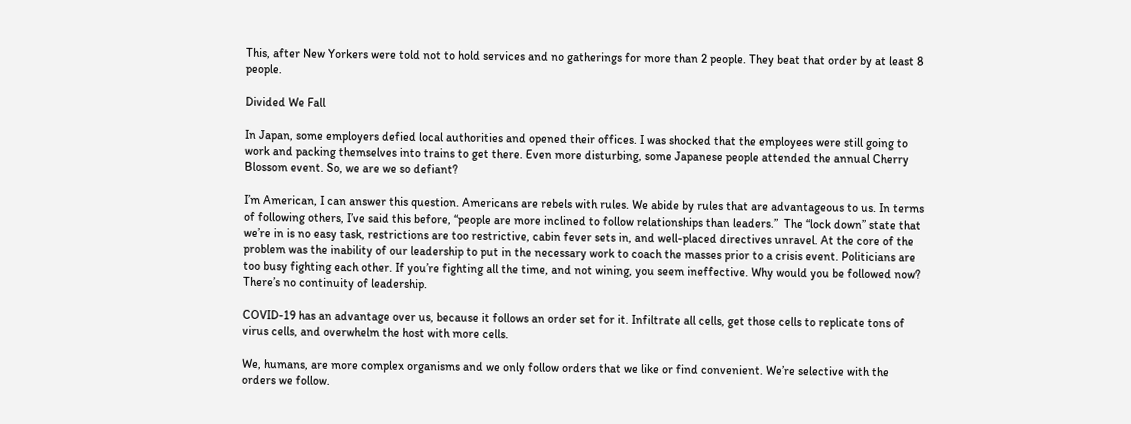This, after New Yorkers were told not to hold services and no gatherings for more than 2 people. They beat that order by at least 8 people.

Divided We Fall

In Japan, some employers defied local authorities and opened their offices. I was shocked that the employees were still going to work and packing themselves into trains to get there. Even more disturbing, some Japanese people attended the annual Cherry Blossom event. So, we are we so defiant?

I’m American, I can answer this question. Americans are rebels with rules. We abide by rules that are advantageous to us. In terms of following others, I’ve said this before, “people are more inclined to follow relationships than leaders.”  The “lock down” state that we’re in is no easy task, restrictions are too restrictive, cabin fever sets in, and well-placed directives unravel. At the core of the problem was the inability of our leadership to put in the necessary work to coach the masses prior to a crisis event. Politicians are too busy fighting each other. If you’re fighting all the time, and not wining, you seem ineffective. Why would you be followed now? There’s no continuity of leadership.

COVID-19 has an advantage over us, because it follows an order set for it. Infiltrate all cells, get those cells to replicate tons of virus cells, and overwhelm the host with more cells.

We, humans, are more complex organisms and we only follow orders that we like or find convenient. We’re selective with the orders we follow.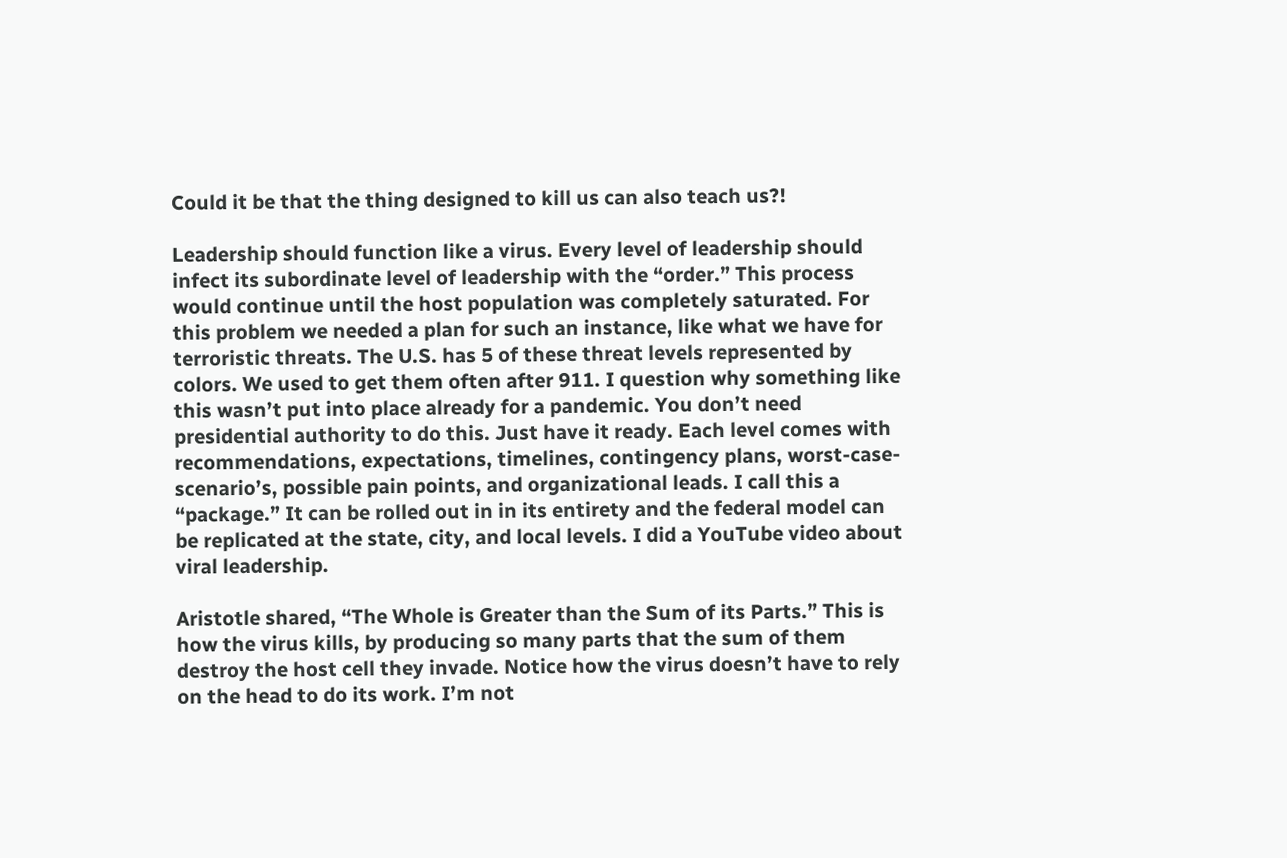Could it be that the thing designed to kill us can also teach us?!

Leadership should function like a virus. Every level of leadership should infect its subordinate level of leadership with the “order.” This process would continue until the host population was completely saturated. For this problem we needed a plan for such an instance, like what we have for terroristic threats. The U.S. has 5 of these threat levels represented by colors. We used to get them often after 911. I question why something like this wasn’t put into place already for a pandemic. You don’t need presidential authority to do this. Just have it ready. Each level comes with recommendations, expectations, timelines, contingency plans, worst-case-scenario’s, possible pain points, and organizational leads. I call this a “package.” It can be rolled out in in its entirety and the federal model can be replicated at the state, city, and local levels. I did a YouTube video about viral leadership.

Aristotle shared, “The Whole is Greater than the Sum of its Parts.” This is how the virus kills, by producing so many parts that the sum of them destroy the host cell they invade. Notice how the virus doesn’t have to rely on the head to do its work. I’m not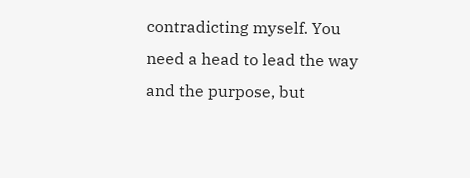contradicting myself. You need a head to lead the way and the purpose, but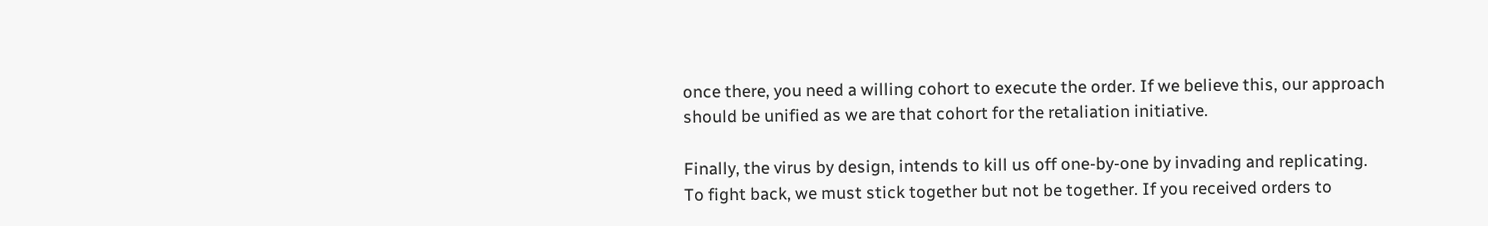once there, you need a willing cohort to execute the order. If we believe this, our approach should be unified as we are that cohort for the retaliation initiative.

Finally, the virus by design, intends to kill us off one-by-one by invading and replicating. To fight back, we must stick together but not be together. If you received orders to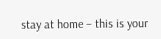stay at home – this is your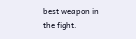best weapon in the fight.